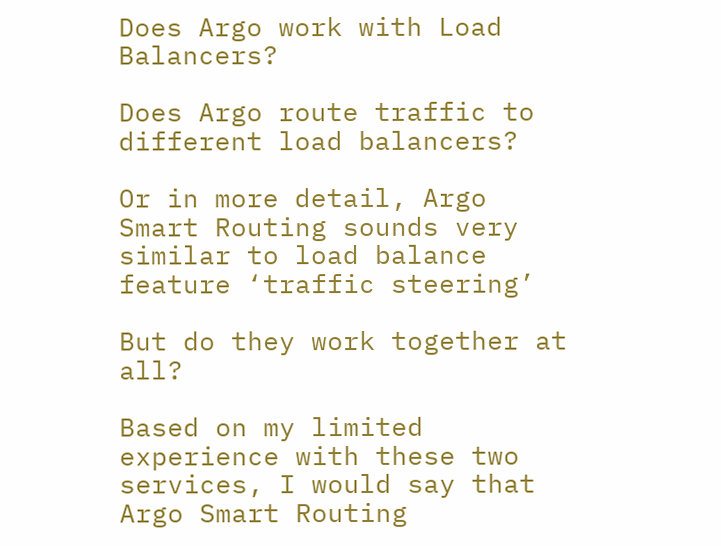Does Argo work with Load Balancers?

Does Argo route traffic to different load balancers?

Or in more detail, Argo Smart Routing sounds very similar to load balance feature ‘traffic steering’

But do they work together at all?

Based on my limited experience with these two services, I would say that Argo Smart Routing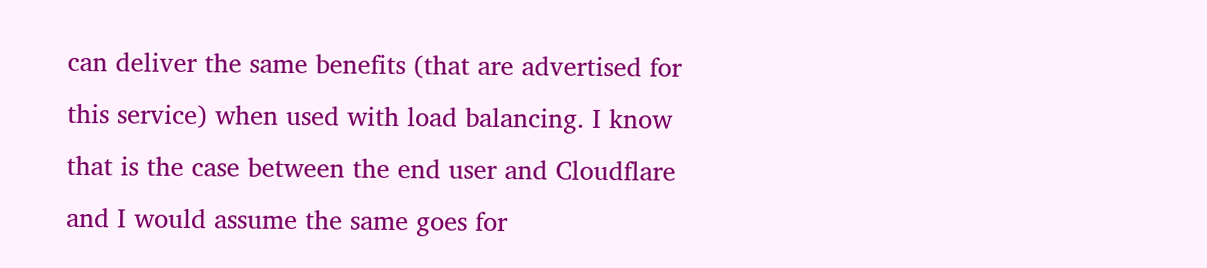can deliver the same benefits (that are advertised for this service) when used with load balancing. I know that is the case between the end user and Cloudflare and I would assume the same goes for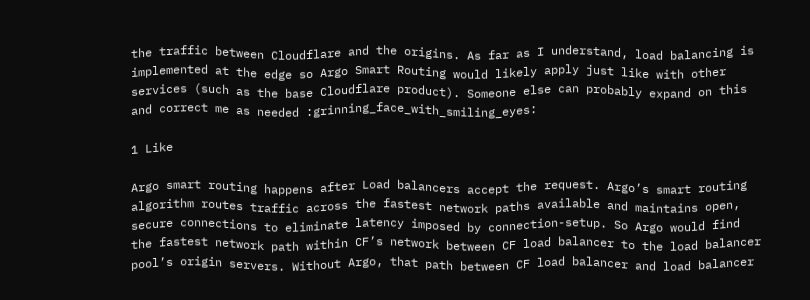the traffic between Cloudflare and the origins. As far as I understand, load balancing is implemented at the edge so Argo Smart Routing would likely apply just like with other services (such as the base Cloudflare product). Someone else can probably expand on this and correct me as needed :grinning_face_with_smiling_eyes:

1 Like

Argo smart routing happens after Load balancers accept the request. Argo’s smart routing algorithm routes traffic across the fastest network paths available and maintains open, secure connections to eliminate latency imposed by connection-setup. So Argo would find the fastest network path within CF’s network between CF load balancer to the load balancer pool’s origin servers. Without Argo, that path between CF load balancer and load balancer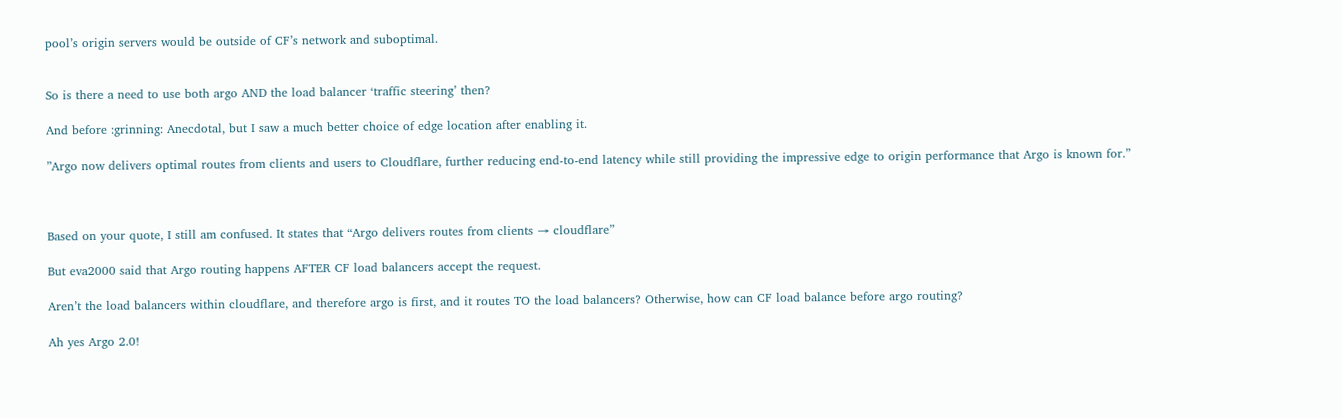pool’s origin servers would be outside of CF’s network and suboptimal.


So is there a need to use both argo AND the load balancer ‘traffic steering’ then?

And before :grinning: Anecdotal, but I saw a much better choice of edge location after enabling it.

”Argo now delivers optimal routes from clients and users to Cloudflare, further reducing end-to-end latency while still providing the impressive edge to origin performance that Argo is known for.”



Based on your quote, I still am confused. It states that “Argo delivers routes from clients → cloudflare”

But eva2000 said that Argo routing happens AFTER CF load balancers accept the request.

Aren’t the load balancers within cloudflare, and therefore argo is first, and it routes TO the load balancers? Otherwise, how can CF load balance before argo routing?

Ah yes Argo 2.0!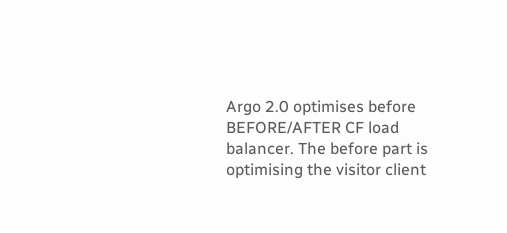Argo 2.0 optimises before BEFORE/AFTER CF load balancer. The before part is optimising the visitor client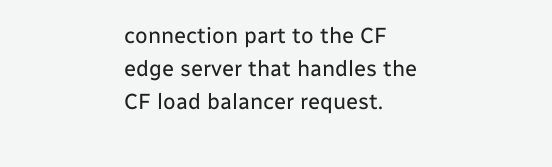connection part to the CF edge server that handles the CF load balancer request.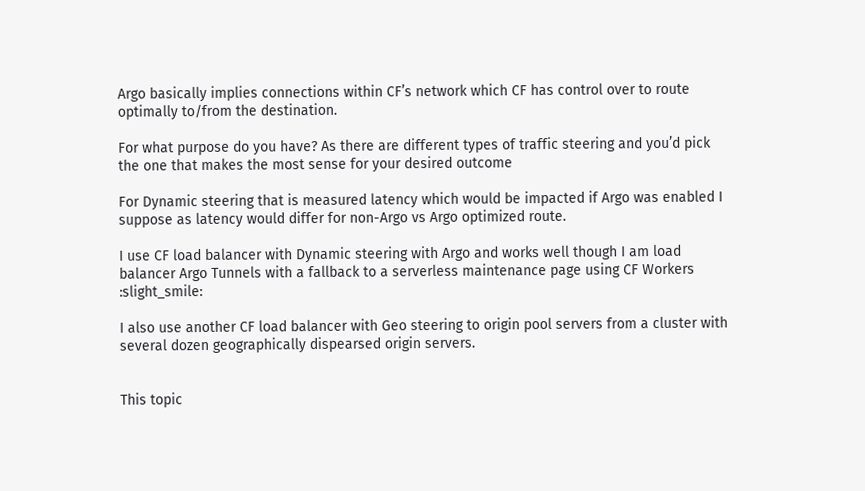Argo basically implies connections within CF’s network which CF has control over to route optimally to/from the destination.

For what purpose do you have? As there are different types of traffic steering and you’d pick the one that makes the most sense for your desired outcome

For Dynamic steering that is measured latency which would be impacted if Argo was enabled I suppose as latency would differ for non-Argo vs Argo optimized route.

I use CF load balancer with Dynamic steering with Argo and works well though I am load balancer Argo Tunnels with a fallback to a serverless maintenance page using CF Workers :slight_smile:

I also use another CF load balancer with Geo steering to origin pool servers from a cluster with several dozen geographically dispearsed origin servers.


This topic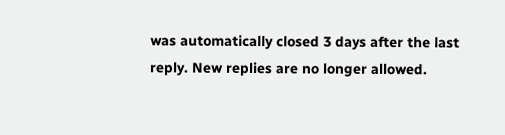was automatically closed 3 days after the last reply. New replies are no longer allowed.